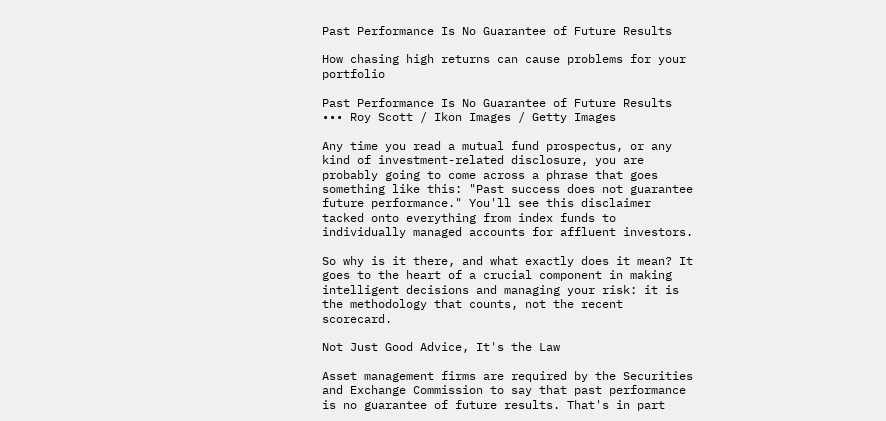Past Performance Is No Guarantee of Future Results

How chasing high returns can cause problems for your portfolio

Past Performance Is No Guarantee of Future Results
••• Roy Scott / Ikon Images / Getty Images

Any time you read a mutual fund prospectus, or any kind of investment-related disclosure, you are probably going to come across a phrase that goes something like this: "Past success does not guarantee future performance." You'll see this disclaimer tacked onto everything from index funds to individually managed accounts for affluent investors.

So why is it there, and what exactly does it mean? It goes to the heart of a crucial component in making intelligent decisions and managing your risk: it is the methodology that counts, not the recent scorecard.

Not Just Good Advice, It's the Law

Asset management firms are required by the Securities and Exchange Commission to say that past performance is no guarantee of future results. That's in part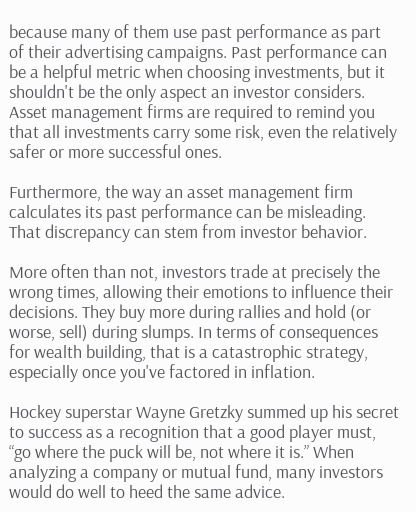because many of them use past performance as part of their advertising campaigns. Past performance can be a helpful metric when choosing investments, but it shouldn't be the only aspect an investor considers. Asset management firms are required to remind you that all investments carry some risk, even the relatively safer or more successful ones.

Furthermore, the way an asset management firm calculates its past performance can be misleading. That discrepancy can stem from investor behavior.

More often than not, investors trade at precisely the wrong times, allowing their emotions to influence their decisions. They buy more during rallies and hold (or worse, sell) during slumps. In terms of consequences for wealth building, that is a catastrophic strategy, especially once you've factored in inflation.

Hockey superstar Wayne Gretzky summed up his secret to success as a recognition that a good player must, “go where the puck will be, not where it is.” When analyzing a company or mutual fund, many investors would do well to heed the same advice.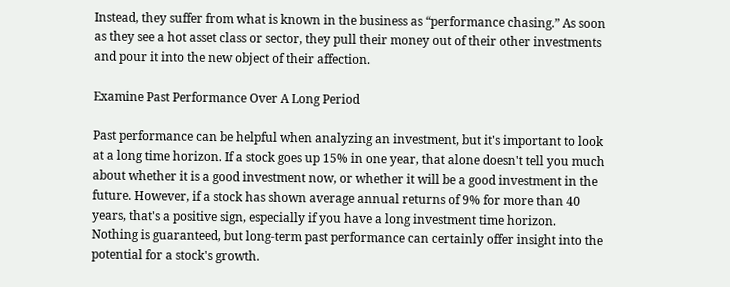Instead, they suffer from what is known in the business as “performance chasing.” As soon as they see a hot asset class or sector, they pull their money out of their other investments and pour it into the new object of their affection.

Examine Past Performance Over A Long Period

Past performance can be helpful when analyzing an investment, but it's important to look at a long time horizon. If a stock goes up 15% in one year, that alone doesn't tell you much about whether it is a good investment now, or whether it will be a good investment in the future. However, if a stock has shown average annual returns of 9% for more than 40 years, that's a positive sign, especially if you have a long investment time horizon. Nothing is guaranteed, but long-term past performance can certainly offer insight into the potential for a stock's growth.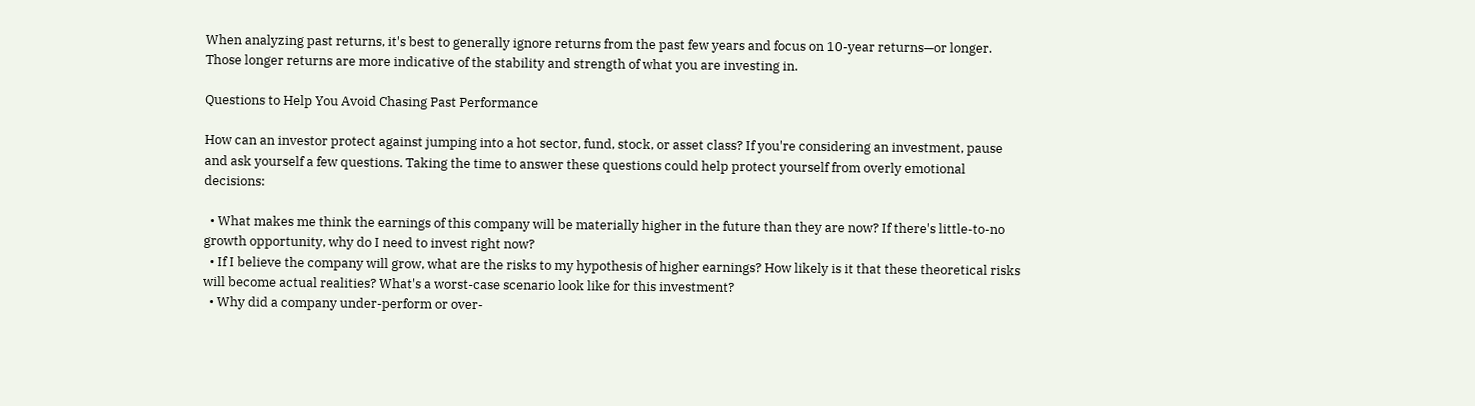When analyzing past returns, it's best to generally ignore returns from the past few years and focus on 10-year returns—or longer. Those longer returns are more indicative of the stability and strength of what you are investing in.

Questions to Help You Avoid Chasing Past Performance

How can an investor protect against jumping into a hot sector, fund, stock, or asset class? If you're considering an investment, pause and ask yourself a few questions. Taking the time to answer these questions could help protect yourself from overly emotional decisions:

  • What makes me think the earnings of this company will be materially higher in the future than they are now? If there's little-to-no growth opportunity, why do I need to invest right now?
  • If I believe the company will grow, what are the risks to my hypothesis of higher earnings? How likely is it that these theoretical risks will become actual realities? What's a worst-case scenario look like for this investment?
  • Why did a company under-perform or over-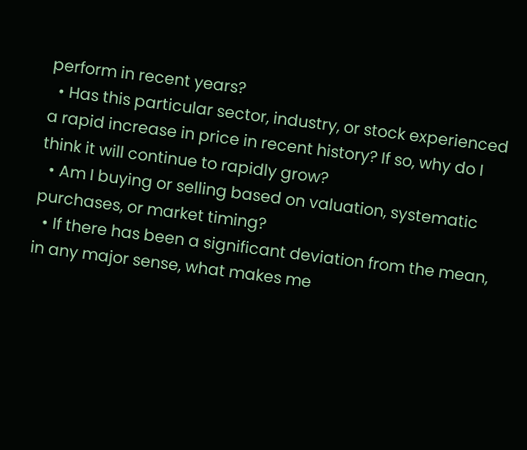perform in recent years?
  • Has this particular sector, industry, or stock experienced a rapid increase in price in recent history? If so, why do I think it will continue to rapidly grow?
  • Am I buying or selling based on valuation, systematic purchases, or market timing?
  • If there has been a significant deviation from the mean, in any major sense, what makes me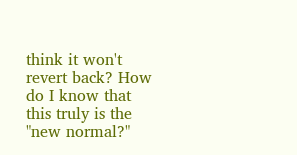think it won't revert back? How do I know that this truly is the "new normal?"